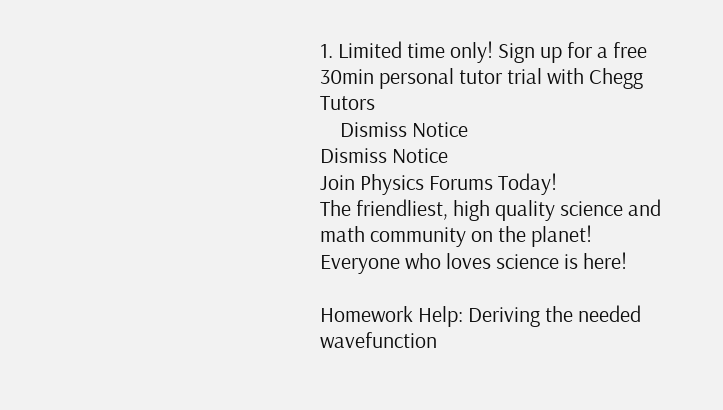1. Limited time only! Sign up for a free 30min personal tutor trial with Chegg Tutors
    Dismiss Notice
Dismiss Notice
Join Physics Forums Today!
The friendliest, high quality science and math community on the planet! Everyone who loves science is here!

Homework Help: Deriving the needed wavefunction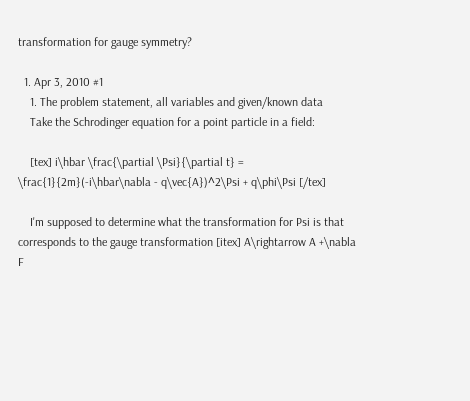transformation for gauge symmetry?

  1. Apr 3, 2010 #1
    1. The problem statement, all variables and given/known data
    Take the Schrodinger equation for a point particle in a field:

    [tex] i\hbar \frac{\partial \Psi}{\partial t} = \frac{1}{2m}(-i\hbar\nabla - q\vec{A})^2\Psi + q\phi\Psi [/tex]

    I'm supposed to determine what the transformation for Psi is that corresponds to the gauge transformation [itex] A\rightarrow A +\nabla F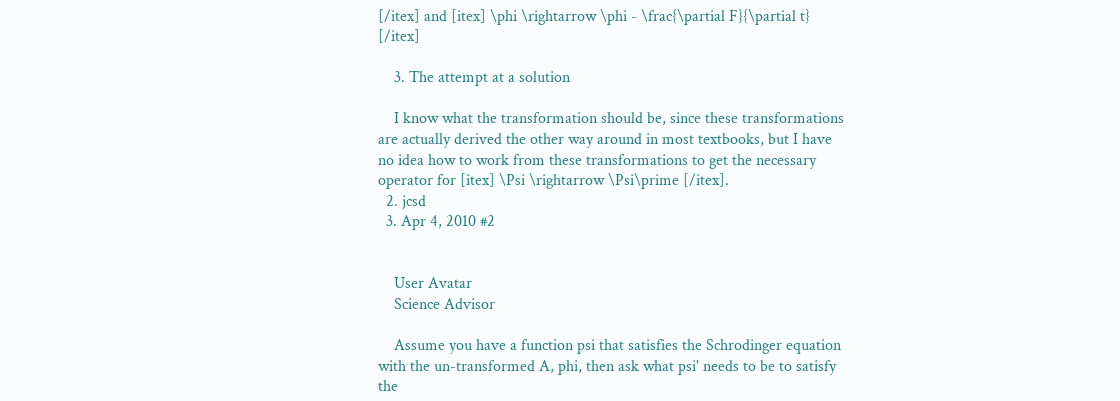[/itex] and [itex] \phi \rightarrow \phi - \frac{\partial F}{\partial t} [/itex]

    3. The attempt at a solution

    I know what the transformation should be, since these transformations are actually derived the other way around in most textbooks, but I have no idea how to work from these transformations to get the necessary operator for [itex] \Psi \rightarrow \Psi\prime [/itex].
  2. jcsd
  3. Apr 4, 2010 #2


    User Avatar
    Science Advisor

    Assume you have a function psi that satisfies the Schrodinger equation with the un-transformed A, phi, then ask what psi' needs to be to satisfy the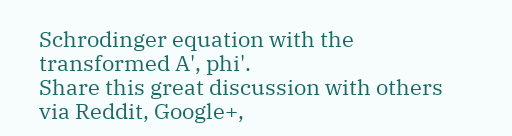Schrodinger equation with the transformed A', phi'.
Share this great discussion with others via Reddit, Google+,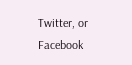Twitter, or Facebook